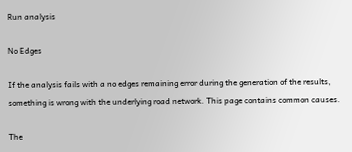Run analysis

No Edges

If the analysis fails with a no edges remaining error during the generation of the results, something is wrong with the underlying road network. This page contains common causes.

The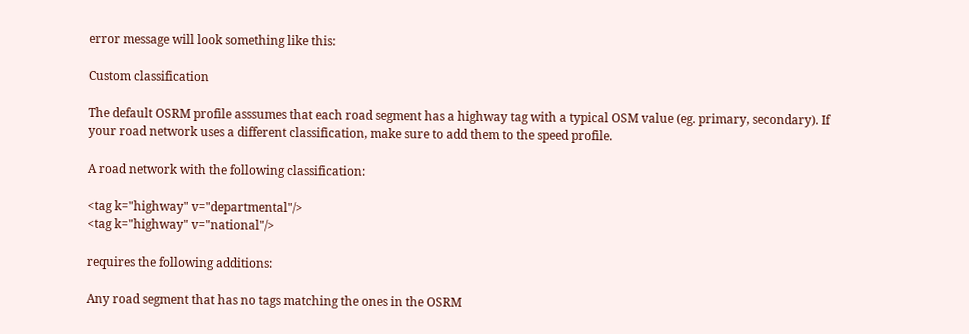error message will look something like this:

Custom classification

The default OSRM profile asssumes that each road segment has a highway tag with a typical OSM value (eg. primary, secondary). If your road network uses a different classification, make sure to add them to the speed profile.

A road network with the following classification:

<tag k="highway" v="departmental"/>
<tag k="highway" v="national"/>

requires the following additions:

Any road segment that has no tags matching the ones in the OSRM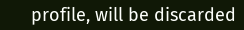profile, will be discarded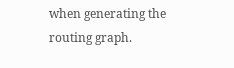when generating the routing graph.